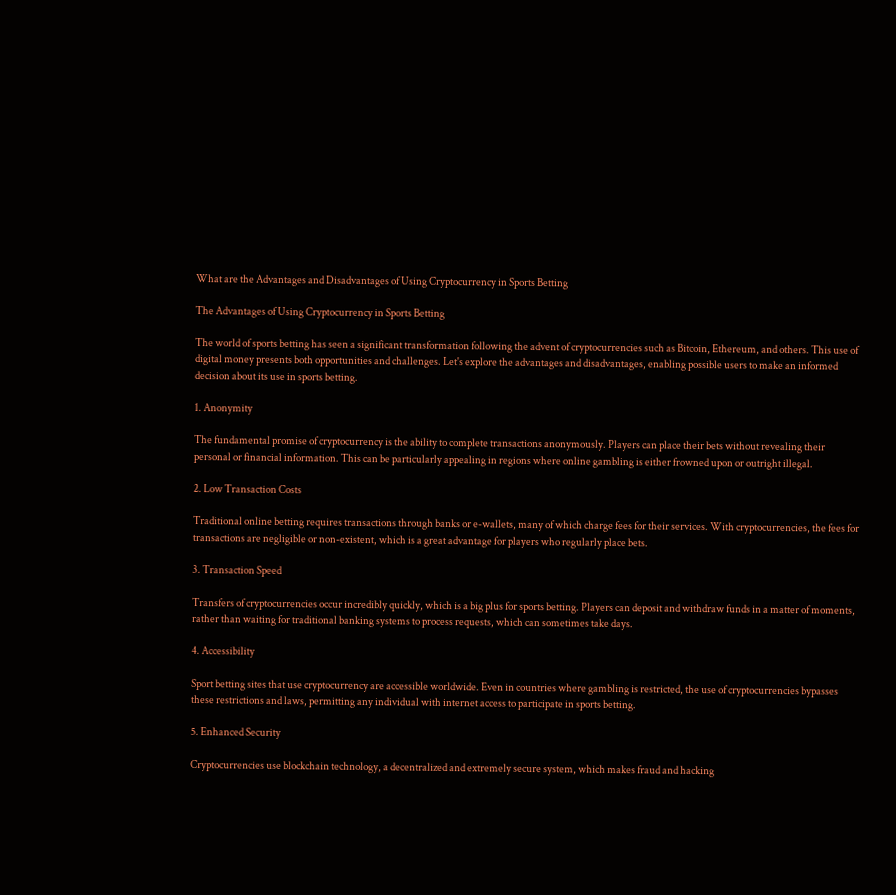What are the Advantages and Disadvantages of Using Cryptocurrency in Sports Betting

The Advantages of Using Cryptocurrency in Sports Betting

The world of sports betting has seen a significant transformation following the advent of cryptocurrencies such as Bitcoin, Ethereum, and others. This use of digital money presents both opportunities and challenges. Let's explore the advantages and disadvantages, enabling possible users to make an informed decision about its use in sports betting.

1. Anonymity

The fundamental promise of cryptocurrency is the ability to complete transactions anonymously. Players can place their bets without revealing their personal or financial information. This can be particularly appealing in regions where online gambling is either frowned upon or outright illegal.

2. Low Transaction Costs

Traditional online betting requires transactions through banks or e-wallets, many of which charge fees for their services. With cryptocurrencies, the fees for transactions are negligible or non-existent, which is a great advantage for players who regularly place bets.

3. Transaction Speed

Transfers of cryptocurrencies occur incredibly quickly, which is a big plus for sports betting. Players can deposit and withdraw funds in a matter of moments, rather than waiting for traditional banking systems to process requests, which can sometimes take days.

4. Accessibility

Sport betting sites that use cryptocurrency are accessible worldwide. Even in countries where gambling is restricted, the use of cryptocurrencies bypasses these restrictions and laws, permitting any individual with internet access to participate in sports betting.

5. Enhanced Security

Cryptocurrencies use blockchain technology, a decentralized and extremely secure system, which makes fraud and hacking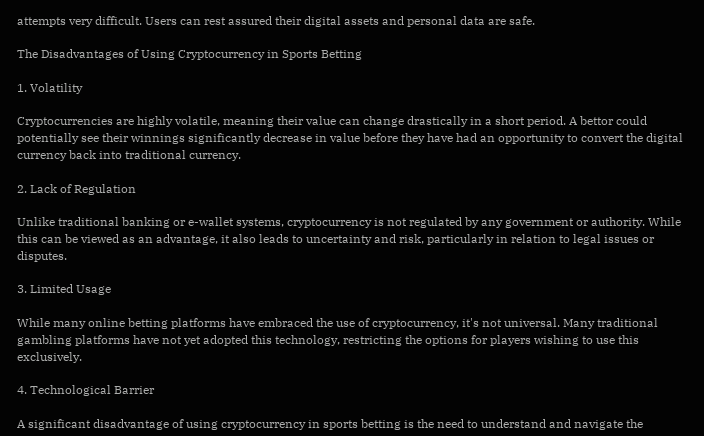attempts very difficult. Users can rest assured their digital assets and personal data are safe.

The Disadvantages of Using Cryptocurrency in Sports Betting

1. Volatility

Cryptocurrencies are highly volatile, meaning their value can change drastically in a short period. A bettor could potentially see their winnings significantly decrease in value before they have had an opportunity to convert the digital currency back into traditional currency.

2. Lack of Regulation

Unlike traditional banking or e-wallet systems, cryptocurrency is not regulated by any government or authority. While this can be viewed as an advantage, it also leads to uncertainty and risk, particularly in relation to legal issues or disputes.

3. Limited Usage

While many online betting platforms have embraced the use of cryptocurrency, it's not universal. Many traditional gambling platforms have not yet adopted this technology, restricting the options for players wishing to use this exclusively.

4. Technological Barrier

A significant disadvantage of using cryptocurrency in sports betting is the need to understand and navigate the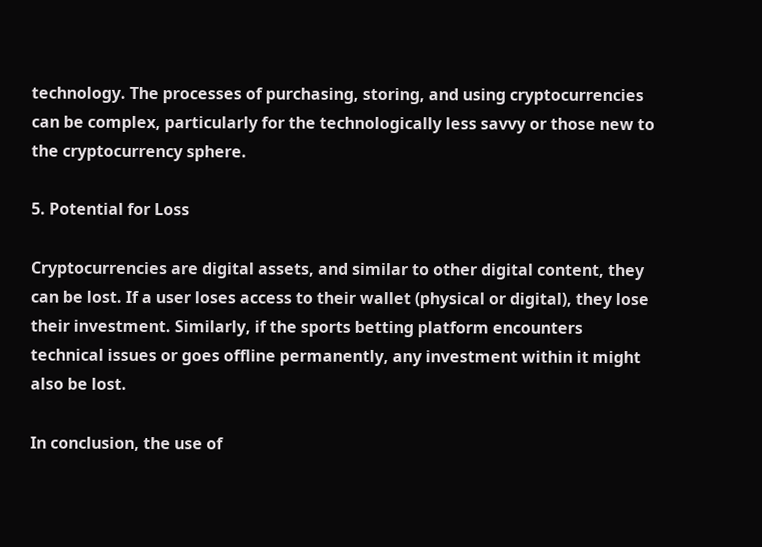technology. The processes of purchasing, storing, and using cryptocurrencies can be complex, particularly for the technologically less savvy or those new to the cryptocurrency sphere.

5. Potential for Loss

Cryptocurrencies are digital assets, and similar to other digital content, they can be lost. If a user loses access to their wallet (physical or digital), they lose their investment. Similarly, if the sports betting platform encounters technical issues or goes offline permanently, any investment within it might also be lost.

In conclusion, the use of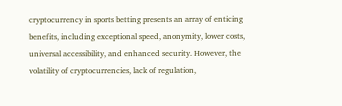cryptocurrency in sports betting presents an array of enticing benefits, including exceptional speed, anonymity, lower costs, universal accessibility, and enhanced security. However, the volatility of cryptocurrencies, lack of regulation,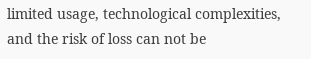limited usage, technological complexities, and the risk of loss can not be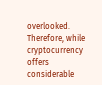overlooked. Therefore, while cryptocurrency offers considerable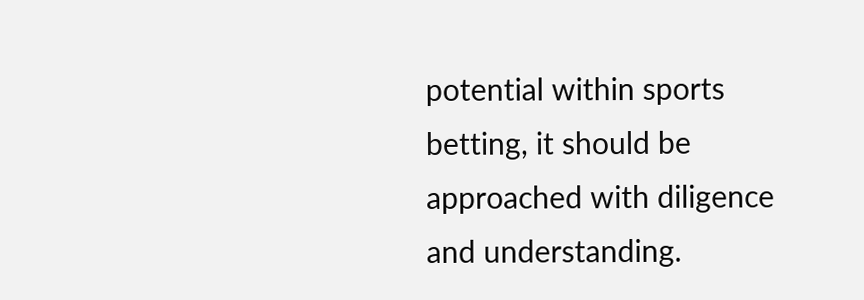potential within sports betting, it should be approached with diligence and understanding.